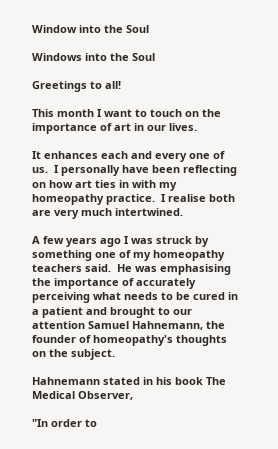Window into the Soul

Windows into the Soul

Greetings to all!

This month I want to touch on the importance of art in our lives.

It enhances each and every one of us.  I personally have been reflecting on how art ties in with my homeopathy practice.  I realise both are very much intertwined.

A few years ago I was struck by something one of my homeopathy teachers said.  He was emphasising the importance of accurately perceiving what needs to be cured in a patient and brought to our attention Samuel Hahnemann, the founder of homeopathy's thoughts on the subject.

Hahnemann stated in his book The Medical Observer,

"In order to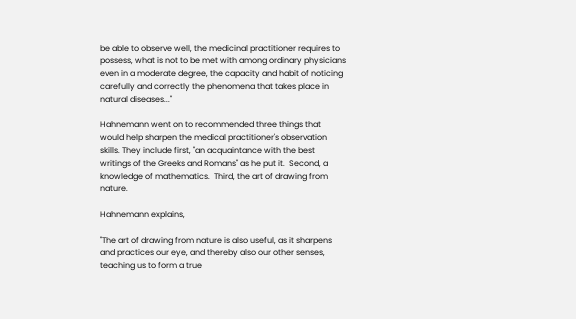be able to observe well, the medicinal practitioner requires to possess, what is not to be met with among ordinary physicians even in a moderate degree, the capacity and habit of noticing carefully and correctly the phenomena that takes place in natural diseases..."

Hahnemann went on to recommended three things that would help sharpen the medical practitioner's observation skills. They include first, "an acquaintance with the best writings of the Greeks and Romans" as he put it.  Second, a knowledge of mathematics.  Third, the art of drawing from nature.

Hahnemann explains,

"The art of drawing from nature is also useful, as it sharpens and practices our eye, and thereby also our other senses, teaching us to form a true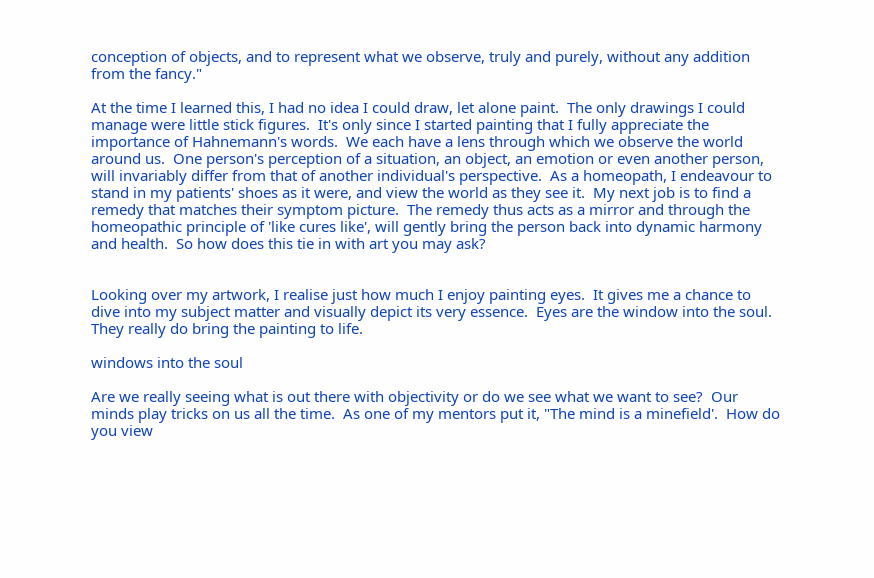conception of objects, and to represent what we observe, truly and purely, without any addition from the fancy."

At the time I learned this, I had no idea I could draw, let alone paint.  The only drawings I could manage were little stick figures.  It's only since I started painting that I fully appreciate the importance of Hahnemann's words.  We each have a lens through which we observe the world around us.  One person's perception of a situation, an object, an emotion or even another person, will invariably differ from that of another individual's perspective.  As a homeopath, I endeavour to stand in my patients' shoes as it were, and view the world as they see it.  My next job is to find a remedy that matches their symptom picture.  The remedy thus acts as a mirror and through the homeopathic principle of 'like cures like', will gently bring the person back into dynamic harmony and health.  So how does this tie in with art you may ask?


Looking over my artwork, I realise just how much I enjoy painting eyes.  It gives me a chance to dive into my subject matter and visually depict its very essence.  Eyes are the window into the soul.  They really do bring the painting to life.

windows into the soul

Are we really seeing what is out there with objectivity or do we see what we want to see?  Our minds play tricks on us all the time.  As one of my mentors put it, "The mind is a minefield'.  How do you view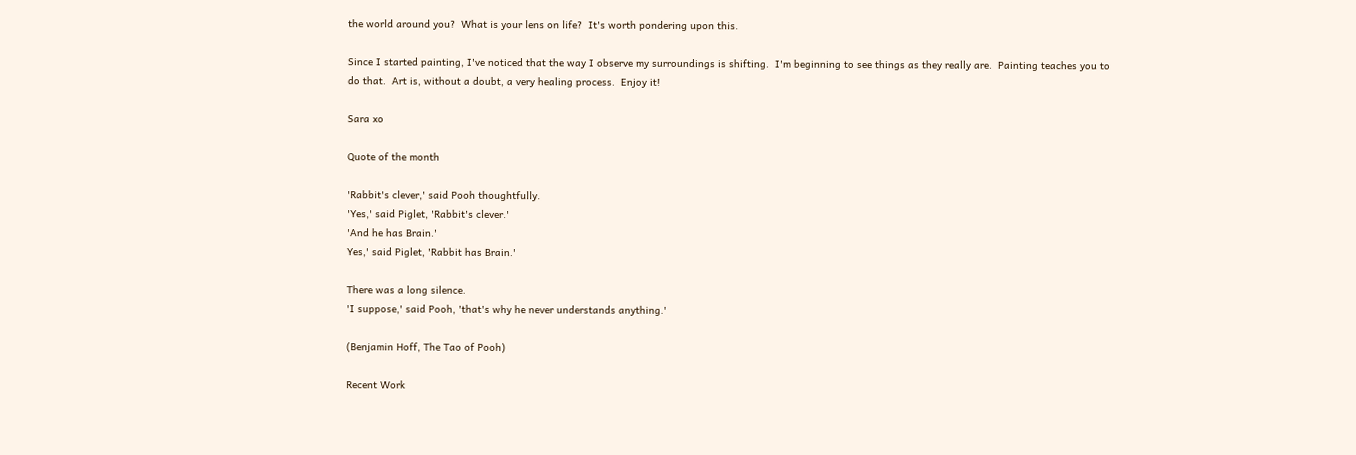the world around you?  What is your lens on life?  It's worth pondering upon this.

Since I started painting, I've noticed that the way I observe my surroundings is shifting.  I'm beginning to see things as they really are.  Painting teaches you to do that.  Art is, without a doubt, a very healing process.  Enjoy it!

Sara xo

Quote of the month

'Rabbit's clever,' said Pooh thoughtfully.
'Yes,' said Piglet, 'Rabbit's clever.'
'And he has Brain.'
Yes,' said Piglet, 'Rabbit has Brain.'

There was a long silence.
'I suppose,' said Pooh, 'that's why he never understands anything.'

(Benjamin Hoff, The Tao of Pooh)

Recent Work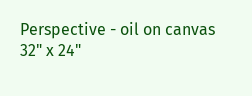Perspective - oil on canvas
32" x 24"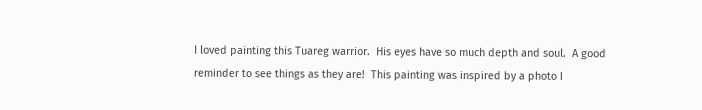I loved painting this Tuareg warrior.  His eyes have so much depth and soul.  A good reminder to see things as they are!  This painting was inspired by a photo I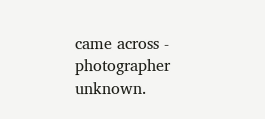came across - photographer unknown.